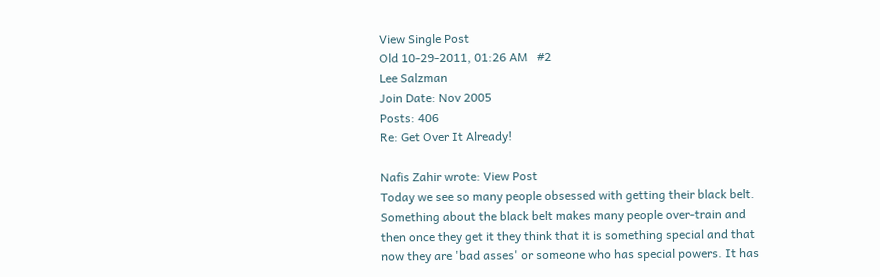View Single Post
Old 10-29-2011, 01:26 AM   #2
Lee Salzman
Join Date: Nov 2005
Posts: 406
Re: Get Over It Already!

Nafis Zahir wrote: View Post
Today we see so many people obsessed with getting their black belt. Something about the black belt makes many people over-train and then once they get it they think that it is something special and that now they are 'bad asses' or someone who has special powers. It has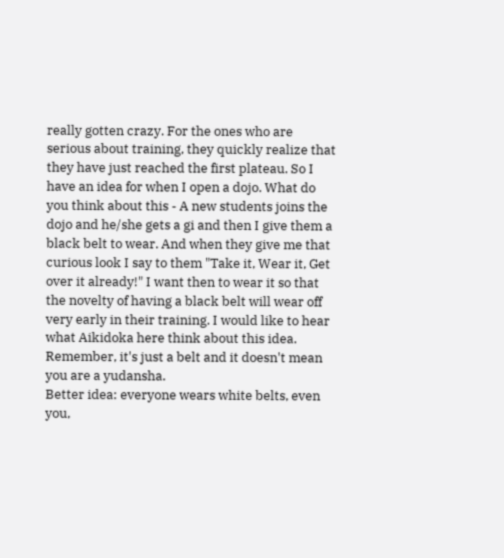really gotten crazy. For the ones who are serious about training, they quickly realize that they have just reached the first plateau. So I have an idea for when I open a dojo. What do you think about this - A new students joins the dojo and he/she gets a gi and then I give them a black belt to wear. And when they give me that curious look I say to them "Take it, Wear it, Get over it already!" I want then to wear it so that the novelty of having a black belt will wear off very early in their training. I would like to hear what Aikidoka here think about this idea. Remember, it's just a belt and it doesn't mean you are a yudansha.
Better idea: everyone wears white belts, even you,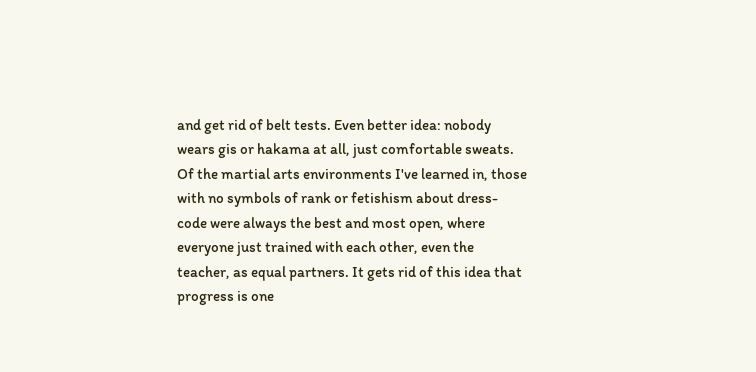and get rid of belt tests. Even better idea: nobody wears gis or hakama at all, just comfortable sweats. Of the martial arts environments I've learned in, those with no symbols of rank or fetishism about dress-code were always the best and most open, where everyone just trained with each other, even the teacher, as equal partners. It gets rid of this idea that progress is one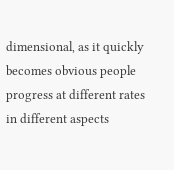dimensional, as it quickly becomes obvious people progress at different rates in different aspects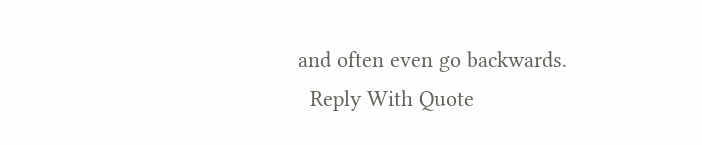and often even go backwards.
  Reply With Quote